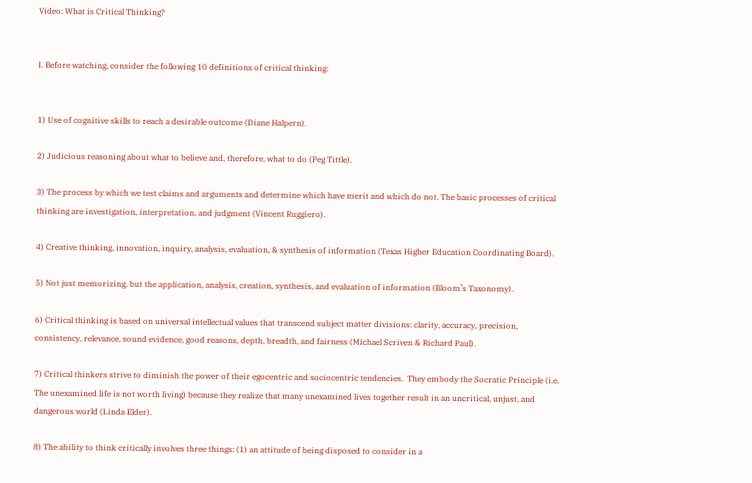Video: What is Critical Thinking?


I. Before watching, consider the following 10 definitions of critical thinking:


1) Use of cognitive skills to reach a desirable outcome (Diane Halpern).

2) Judicious reasoning about what to believe and, therefore, what to do (Peg Tittle).

3) The process by which we test claims and arguments and determine which have merit and which do not. The basic processes of critical thinking are investigation, interpretation, and judgment (Vincent Ruggiero).

4) Creative thinking, innovation, inquiry, analysis, evaluation, & synthesis of information (Texas Higher Education Coordinating Board).

5) Not just memorizing, but the application, analysis, creation, synthesis, and evaluation of information (Bloom’s Taxonomy).

6) Critical thinking is based on universal intellectual values that transcend subject matter divisions: clarity, accuracy, precision, consistency, relevance, sound evidence, good reasons, depth, breadth, and fairness (Michael Scriven & Richard Paul).

7) Critical thinkers strive to diminish the power of their egocentric and sociocentric tendencies.  They embody the Socratic Principle (i.e. The unexamined life is not worth living) because they realize that many unexamined lives together result in an uncritical, unjust, and dangerous world (Linda Elder).

8) The ability to think critically involves three things: (1) an attitude of being disposed to consider in a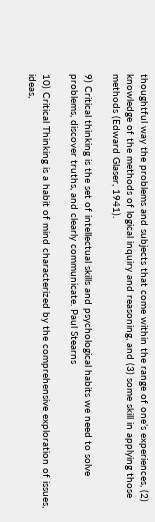thoughtful way the problems and subjects that come within the range of one’s experiences, (2) knowledge of the methods of logical inquiry and reasoning, and (3) some skill in applying those methods (Edward Glaser, 1941).

9) Critical thinking is the set of intellectual skills and psychological habits we need to solve problems, discover truths, and clearly communicate. Paul Stearns

10) Critical Thinking is a habit of mind characterized by the comprehensive exploration of issues, ideas,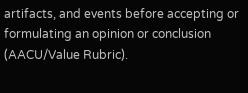artifacts, and events before accepting or formulating an opinion or conclusion (AACU/Value Rubric).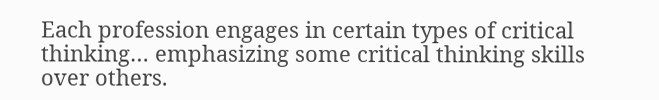Each profession engages in certain types of critical thinking… emphasizing some critical thinking skills over others.